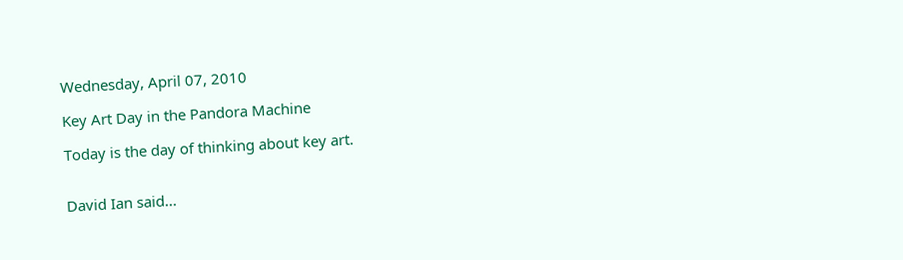Wednesday, April 07, 2010

Key Art Day in the Pandora Machine

Today is the day of thinking about key art.


David Ian said...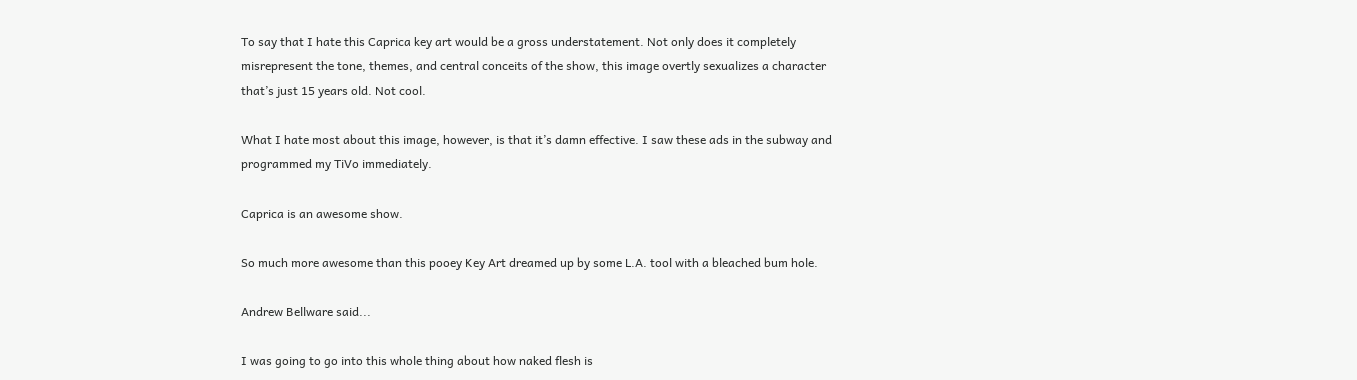To say that I hate this Caprica key art would be a gross understatement. Not only does it completely misrepresent the tone, themes, and central conceits of the show, this image overtly sexualizes a character that’s just 15 years old. Not cool.

What I hate most about this image, however, is that it’s damn effective. I saw these ads in the subway and programmed my TiVo immediately.

Caprica is an awesome show.

So much more awesome than this pooey Key Art dreamed up by some L.A. tool with a bleached bum hole.

Andrew Bellware said...

I was going to go into this whole thing about how naked flesh is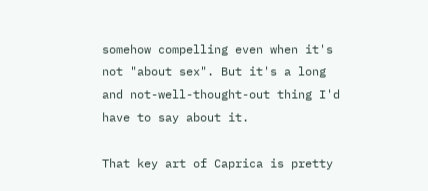somehow compelling even when it's not "about sex". But it's a long and not-well-thought-out thing I'd have to say about it.

That key art of Caprica is pretty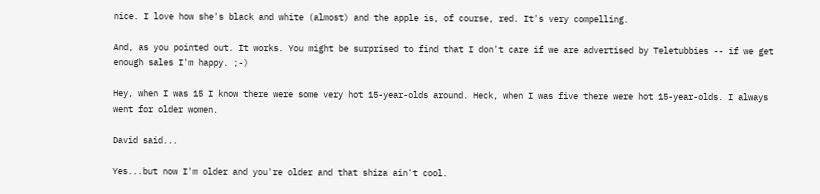nice. I love how she's black and white (almost) and the apple is, of course, red. It's very compelling.

And, as you pointed out. It works. You might be surprised to find that I don't care if we are advertised by Teletubbies -- if we get enough sales I'm happy. ;-)

Hey, when I was 15 I know there were some very hot 15-year-olds around. Heck, when I was five there were hot 15-year-olds. I always went for older women.

David said...

Yes...but now I'm older and you're older and that shiza ain't cool.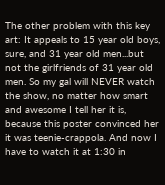The other problem with this key art: It appeals to 15 year old boys, sure, and 31 year old men...but not the girlfriends of 31 year old men. So my gal will NEVER watch the show, no matter how smart and awesome I tell her it is, because this poster convinced her it was teenie-crappola. And now I have to watch it at 1:30 in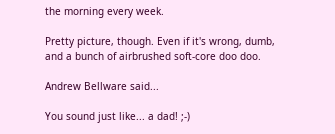the morning every week.

Pretty picture, though. Even if it's wrong, dumb, and a bunch of airbrushed soft-core doo doo.

Andrew Bellware said...

You sound just like... a dad! ;-)